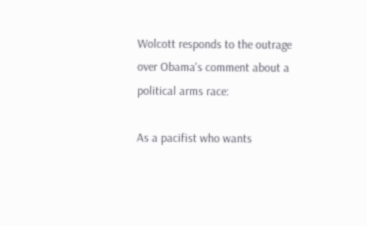Wolcott responds to the outrage over Obama's comment about a political arms race:

As a pacifist who wants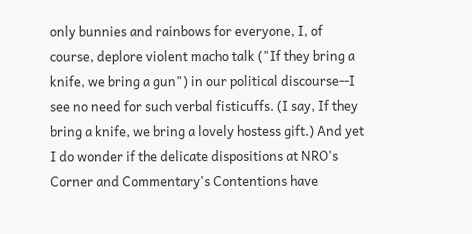only bunnies and rainbows for everyone, I, of course, deplore violent macho talk ("If they bring a knife, we bring a gun") in our political discourse--I see no need for such verbal fisticuffs. (I say, If they bring a knife, we bring a lovely hostess gift.) And yet I do wonder if the delicate dispositions at NRO's Corner and Commentary's Contentions have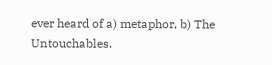ever heard of a) metaphor, b) The Untouchables.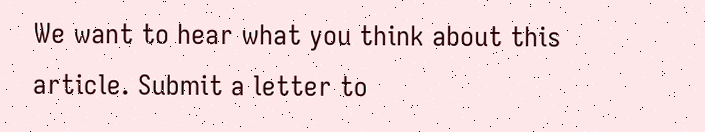We want to hear what you think about this article. Submit a letter to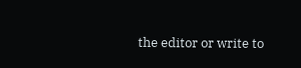the editor or write to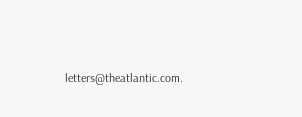letters@theatlantic.com.